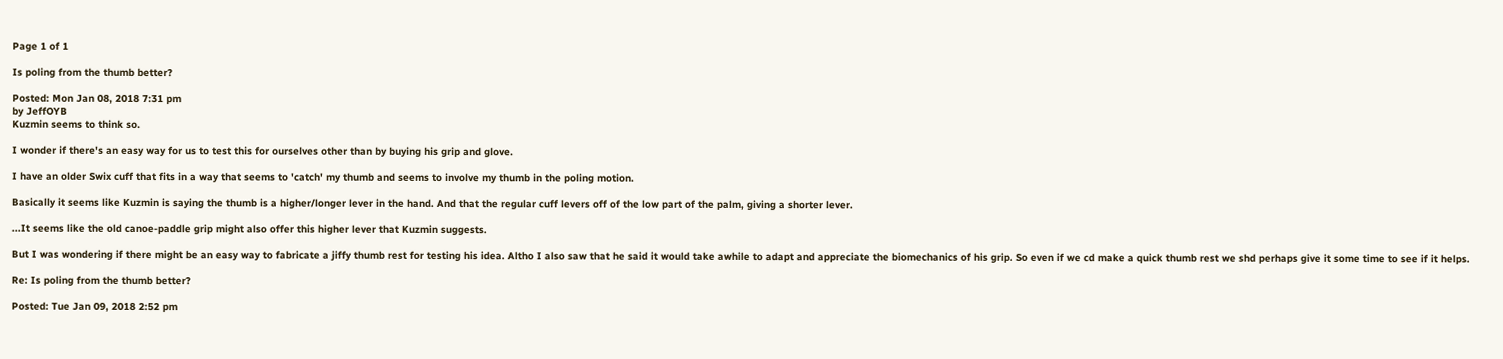Page 1 of 1

Is poling from the thumb better?

Posted: Mon Jan 08, 2018 7:31 pm
by JeffOYB
Kuzmin seems to think so.

I wonder if there's an easy way for us to test this for ourselves other than by buying his grip and glove.

I have an older Swix cuff that fits in a way that seems to 'catch' my thumb and seems to involve my thumb in the poling motion.

Basically it seems like Kuzmin is saying the thumb is a higher/longer lever in the hand. And that the regular cuff levers off of the low part of the palm, giving a shorter lever.

...It seems like the old canoe-paddle grip might also offer this higher lever that Kuzmin suggests.

But I was wondering if there might be an easy way to fabricate a jiffy thumb rest for testing his idea. Altho I also saw that he said it would take awhile to adapt and appreciate the biomechanics of his grip. So even if we cd make a quick thumb rest we shd perhaps give it some time to see if it helps.

Re: Is poling from the thumb better?

Posted: Tue Jan 09, 2018 2:52 pm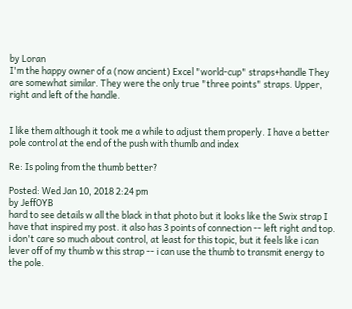by Loran
I'm the happy owner of a (now ancient) Excel "world-cup" straps+handle They are somewhat similar. They were the only true "three points" straps. Upper, right and left of the handle.


I like them although it took me a while to adjust them properly. I have a better pole control at the end of the push with thumlb and index

Re: Is poling from the thumb better?

Posted: Wed Jan 10, 2018 2:24 pm
by JeffOYB
hard to see details w all the black in that photo but it looks like the Swix strap I have that inspired my post. it also has 3 points of connection -- left right and top. i don't care so much about control, at least for this topic, but it feels like i can lever off of my thumb w this strap -- i can use the thumb to transmit energy to the pole.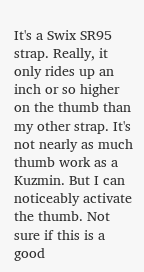It's a Swix SR95 strap. Really, it only rides up an inch or so higher on the thumb than my other strap. It's not nearly as much thumb work as a Kuzmin. But I can noticeably activate the thumb. Not sure if this is a good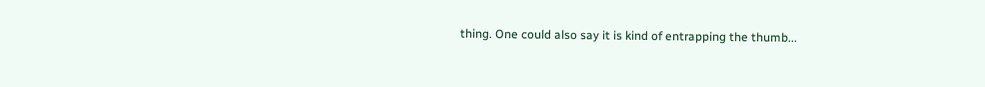thing. One could also say it is kind of entrapping the thumb...